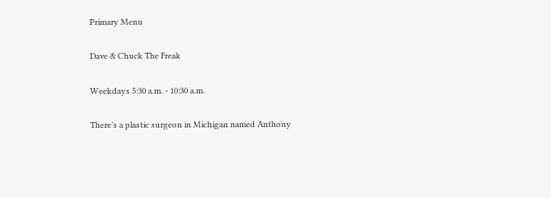Primary Menu

Dave & Chuck The Freak

Weekdays 5:30 a.m. - 10:30 a.m.

There’s a plastic surgeon in Michigan named Anthony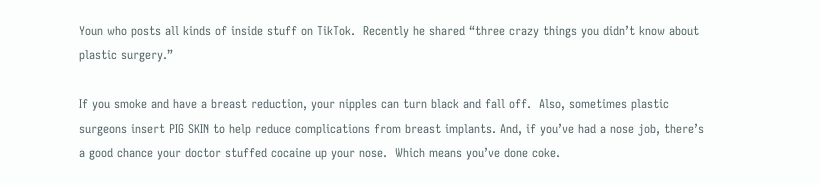Youn who posts all kinds of inside stuff on TikTok.  Recently he shared “three crazy things you didn’t know about plastic surgery.”

If you smoke and have a breast reduction, your nipples can turn black and fall off.  Also, sometimes plastic surgeons insert PIG SKIN to help reduce complications from breast implants. And, if you’ve had a nose job, there’s a good chance your doctor stuffed cocaine up your nose.  Which means you’ve done coke.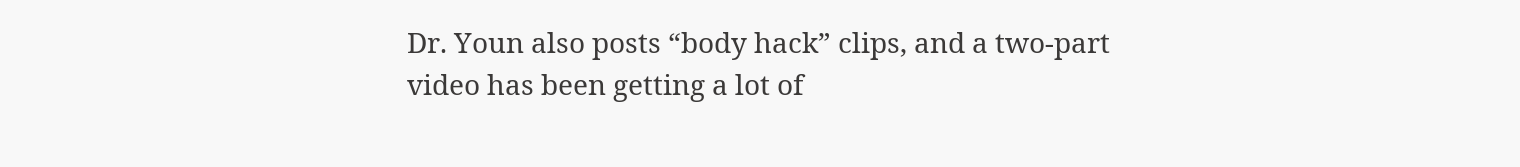Dr. Youn also posts “body hack” clips, and a two-part video has been getting a lot of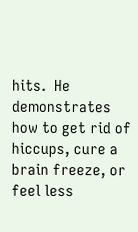hits.  He demonstrates how to get rid of hiccups, cure a brain freeze, or feel less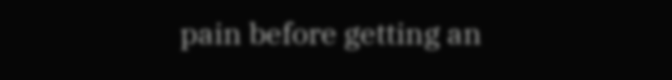pain before getting an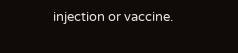injection or vaccine.